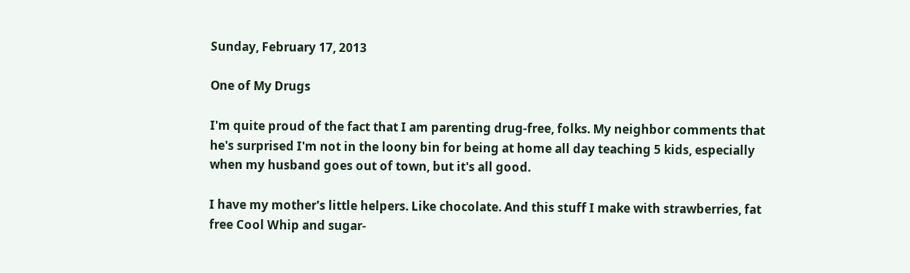Sunday, February 17, 2013

One of My Drugs

I'm quite proud of the fact that I am parenting drug-free, folks. My neighbor comments that he's surprised I'm not in the loony bin for being at home all day teaching 5 kids, especially when my husband goes out of town, but it's all good.

I have my mother's little helpers. Like chocolate. And this stuff I make with strawberries, fat free Cool Whip and sugar-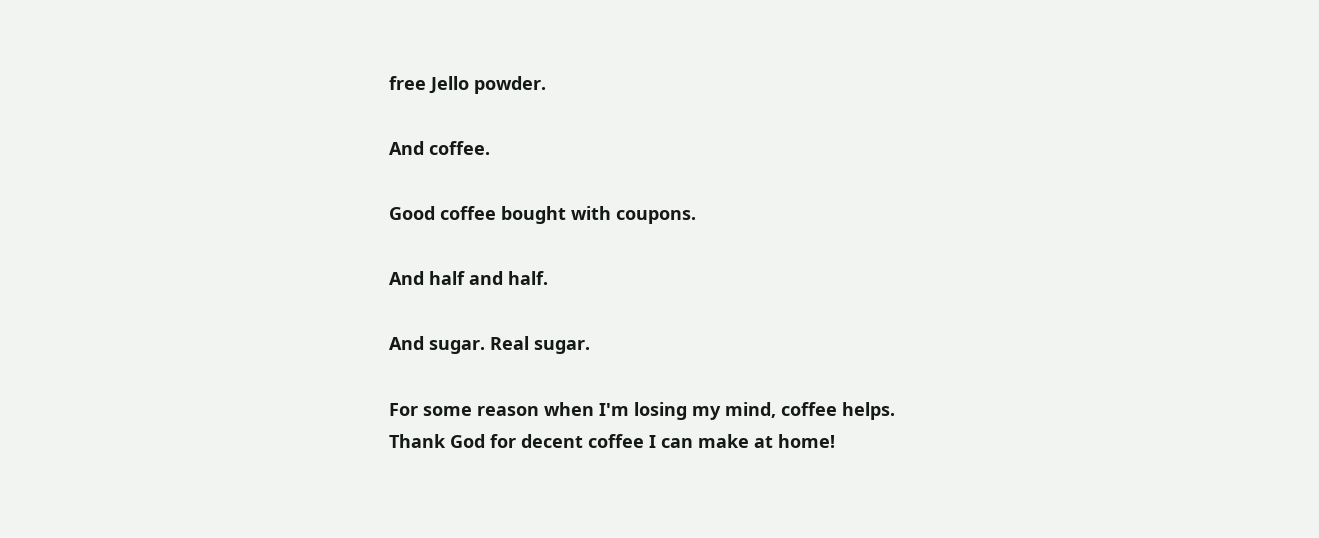free Jello powder.

And coffee.

Good coffee bought with coupons.

And half and half.

And sugar. Real sugar.

For some reason when I'm losing my mind, coffee helps. Thank God for decent coffee I can make at home!